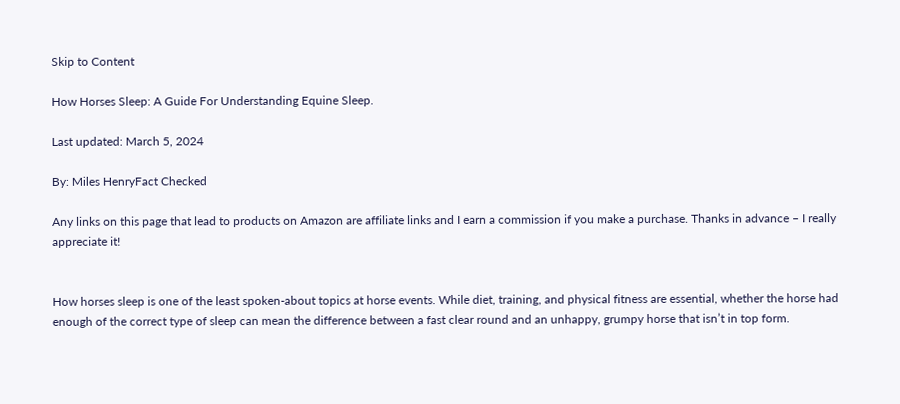Skip to Content

How Horses Sleep: A Guide For Understanding Equine Sleep.

Last updated: March 5, 2024

By: Miles HenryFact Checked

Any links on this page that lead to products on Amazon are affiliate links and I earn a commission if you make a purchase. Thanks in advance – I really appreciate it!


How horses sleep is one of the least spoken-about topics at horse events. While diet, training, and physical fitness are essential, whether the horse had enough of the correct type of sleep can mean the difference between a fast clear round and an unhappy, grumpy horse that isn’t in top form.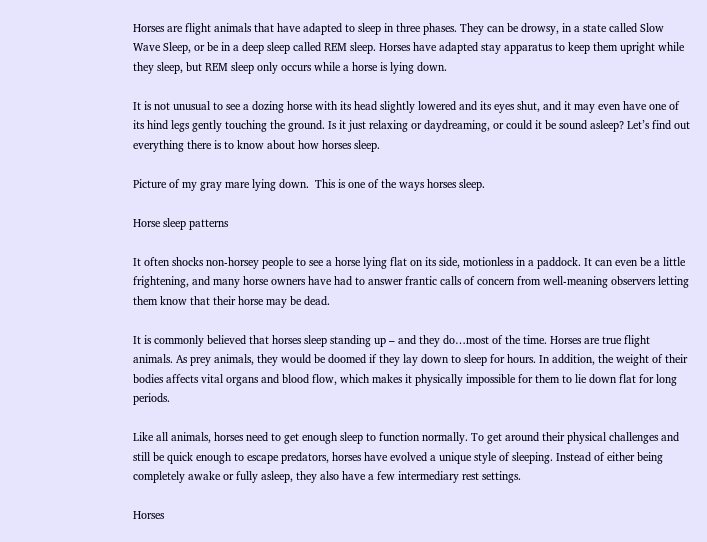Horses are flight animals that have adapted to sleep in three phases. They can be drowsy, in a state called Slow Wave Sleep, or be in a deep sleep called REM sleep. Horses have adapted stay apparatus to keep them upright while they sleep, but REM sleep only occurs while a horse is lying down.

It is not unusual to see a dozing horse with its head slightly lowered and its eyes shut, and it may even have one of its hind legs gently touching the ground. Is it just relaxing or daydreaming, or could it be sound asleep? Let’s find out everything there is to know about how horses sleep.

Picture of my gray mare lying down.  This is one of the ways horses sleep.

Horse sleep patterns

It often shocks non-horsey people to see a horse lying flat on its side, motionless in a paddock. It can even be a little frightening, and many horse owners have had to answer frantic calls of concern from well-meaning observers letting them know that their horse may be dead.

It is commonly believed that horses sleep standing up – and they do…most of the time. Horses are true flight animals. As prey animals, they would be doomed if they lay down to sleep for hours. In addition, the weight of their bodies affects vital organs and blood flow, which makes it physically impossible for them to lie down flat for long periods.

Like all animals, horses need to get enough sleep to function normally. To get around their physical challenges and still be quick enough to escape predators, horses have evolved a unique style of sleeping. Instead of either being completely awake or fully asleep, they also have a few intermediary rest settings.

Horses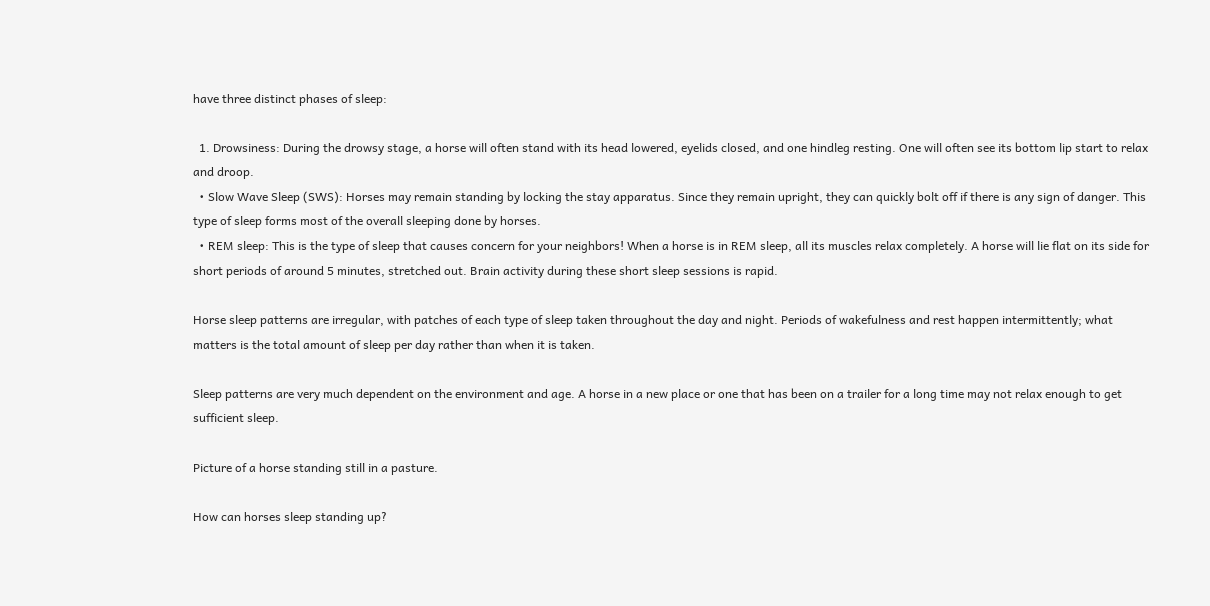have three distinct phases of sleep:

  1. Drowsiness: During the drowsy stage, a horse will often stand with its head lowered, eyelids closed, and one hindleg resting. One will often see its bottom lip start to relax and droop.
  • Slow Wave Sleep (SWS): Horses may remain standing by locking the stay apparatus. Since they remain upright, they can quickly bolt off if there is any sign of danger. This type of sleep forms most of the overall sleeping done by horses.
  • REM sleep: This is the type of sleep that causes concern for your neighbors! When a horse is in REM sleep, all its muscles relax completely. A horse will lie flat on its side for short periods of around 5 minutes, stretched out. Brain activity during these short sleep sessions is rapid.

Horse sleep patterns are irregular, with patches of each type of sleep taken throughout the day and night. Periods of wakefulness and rest happen intermittently; what matters is the total amount of sleep per day rather than when it is taken.

Sleep patterns are very much dependent on the environment and age. A horse in a new place or one that has been on a trailer for a long time may not relax enough to get sufficient sleep.

Picture of a horse standing still in a pasture.

How can horses sleep standing up?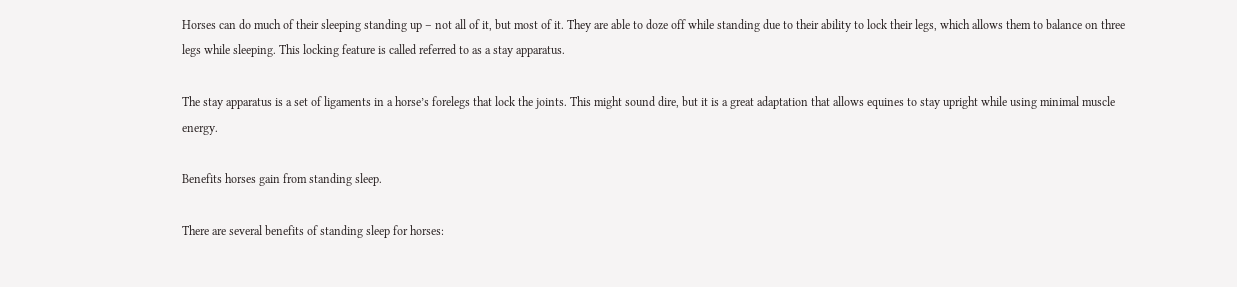Horses can do much of their sleeping standing up – not all of it, but most of it. They are able to doze off while standing due to their ability to lock their legs, which allows them to balance on three legs while sleeping. This locking feature is called referred to as a stay apparatus.

The stay apparatus is a set of ligaments in a horse’s forelegs that lock the joints. This might sound dire, but it is a great adaptation that allows equines to stay upright while using minimal muscle energy.

Benefits horses gain from standing sleep.

There are several benefits of standing sleep for horses: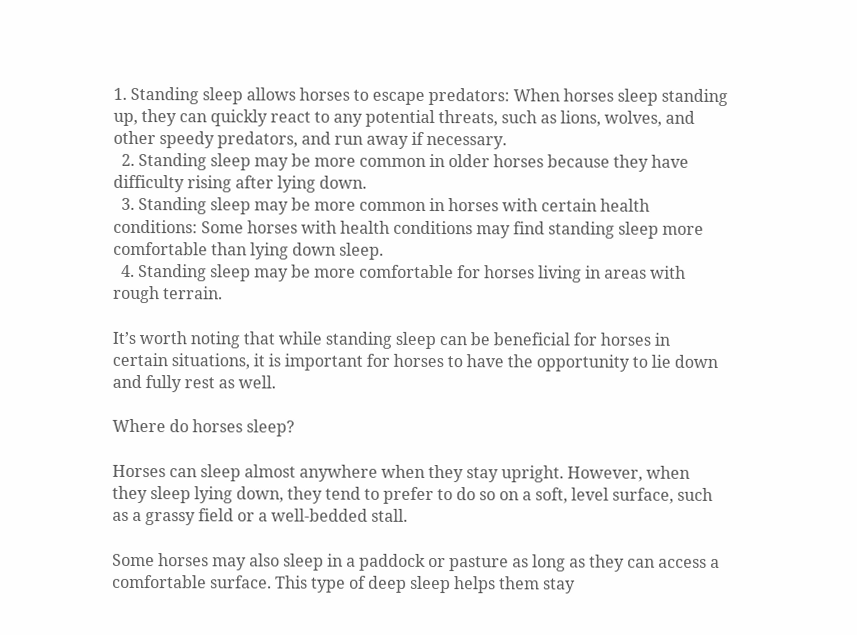1. Standing sleep allows horses to escape predators: When horses sleep standing up, they can quickly react to any potential threats, such as lions, wolves, and other speedy predators, and run away if necessary.
  2. Standing sleep may be more common in older horses because they have difficulty rising after lying down.
  3. Standing sleep may be more common in horses with certain health conditions: Some horses with health conditions may find standing sleep more comfortable than lying down sleep.
  4. Standing sleep may be more comfortable for horses living in areas with rough terrain.

It’s worth noting that while standing sleep can be beneficial for horses in certain situations, it is important for horses to have the opportunity to lie down and fully rest as well.

Where do horses sleep?

Horses can sleep almost anywhere when they stay upright. However, when they sleep lying down, they tend to prefer to do so on a soft, level surface, such as a grassy field or a well-bedded stall.

Some horses may also sleep in a paddock or pasture as long as they can access a comfortable surface. This type of deep sleep helps them stay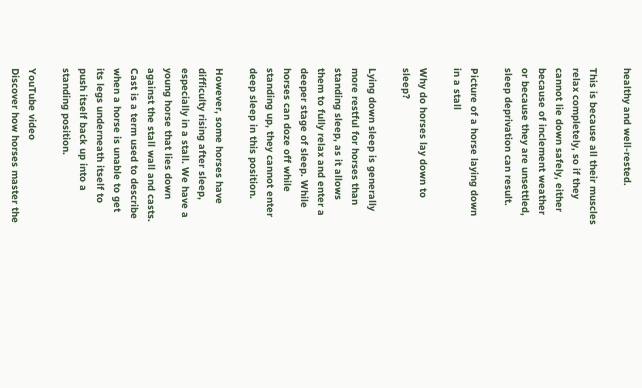healthy and well-rested.

This is because all their muscles relax completely, so if they cannot lie down safely, either because of inclement weather or because they are unsettled, sleep deprivation can result.

Picture of a horse laying down in a stall

Why do horses lay down to sleep?

Lying down sleep is generally more restful for horses than standing sleep, as it allows them to fully relax and enter a deeper stage of sleep. While horses can doze off while standing up, they cannot enter deep sleep in this position.

However, some horses have difficulty rising after sleep, especially in a stall. We have a young horse that lies down against the stall wall and casts. Cast is a term used to describe when a horse is unable to get its legs underneath itself to push itself back up into a standing position.

YouTube video
Discover how horses master the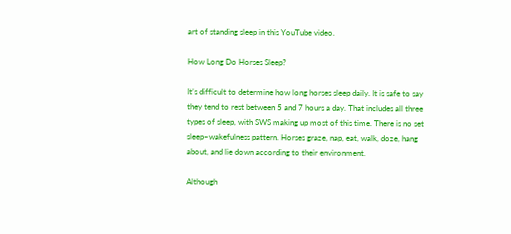art of standing sleep in this YouTube video.

How Long Do Horses Sleep?

It’s difficult to determine how long horses sleep daily. It is safe to say they tend to rest between 5 and 7 hours a day. That includes all three types of sleep, with SWS making up most of this time. There is no set sleep–wakefulness pattern. Horses graze, nap, eat, walk, doze, hang about, and lie down according to their environment.

Although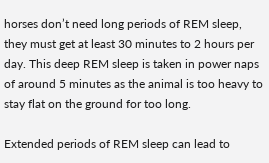horses don’t need long periods of REM sleep, they must get at least 30 minutes to 2 hours per day. This deep REM sleep is taken in power naps of around 5 minutes as the animal is too heavy to stay flat on the ground for too long.

Extended periods of REM sleep can lead to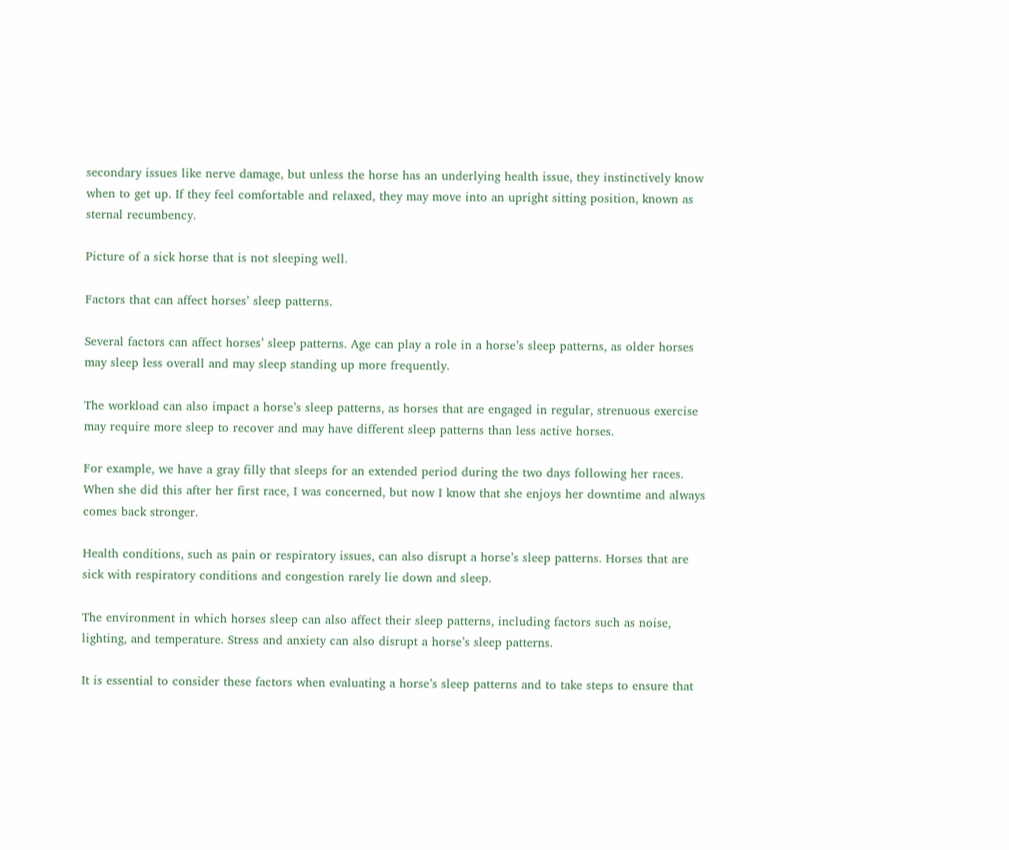secondary issues like nerve damage, but unless the horse has an underlying health issue, they instinctively know when to get up. If they feel comfortable and relaxed, they may move into an upright sitting position, known as sternal recumbency.

Picture of a sick horse that is not sleeping well.

Factors that can affect horses’ sleep patterns.

Several factors can affect horses’ sleep patterns. Age can play a role in a horse’s sleep patterns, as older horses may sleep less overall and may sleep standing up more frequently.

The workload can also impact a horse’s sleep patterns, as horses that are engaged in regular, strenuous exercise may require more sleep to recover and may have different sleep patterns than less active horses.

For example, we have a gray filly that sleeps for an extended period during the two days following her races. When she did this after her first race, I was concerned, but now I know that she enjoys her downtime and always comes back stronger.

Health conditions, such as pain or respiratory issues, can also disrupt a horse’s sleep patterns. Horses that are sick with respiratory conditions and congestion rarely lie down and sleep.

The environment in which horses sleep can also affect their sleep patterns, including factors such as noise, lighting, and temperature. Stress and anxiety can also disrupt a horse’s sleep patterns.

It is essential to consider these factors when evaluating a horse’s sleep patterns and to take steps to ensure that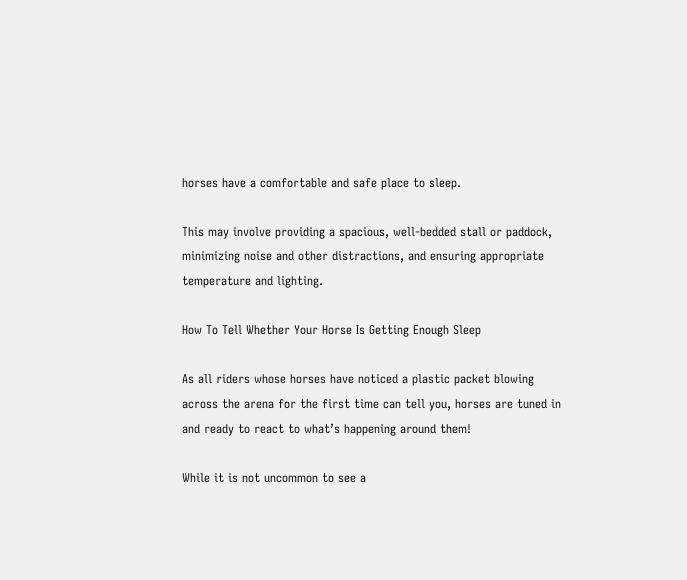horses have a comfortable and safe place to sleep.

This may involve providing a spacious, well-bedded stall or paddock, minimizing noise and other distractions, and ensuring appropriate temperature and lighting.

How To Tell Whether Your Horse Is Getting Enough Sleep

As all riders whose horses have noticed a plastic packet blowing across the arena for the first time can tell you, horses are tuned in and ready to react to what’s happening around them!

While it is not uncommon to see a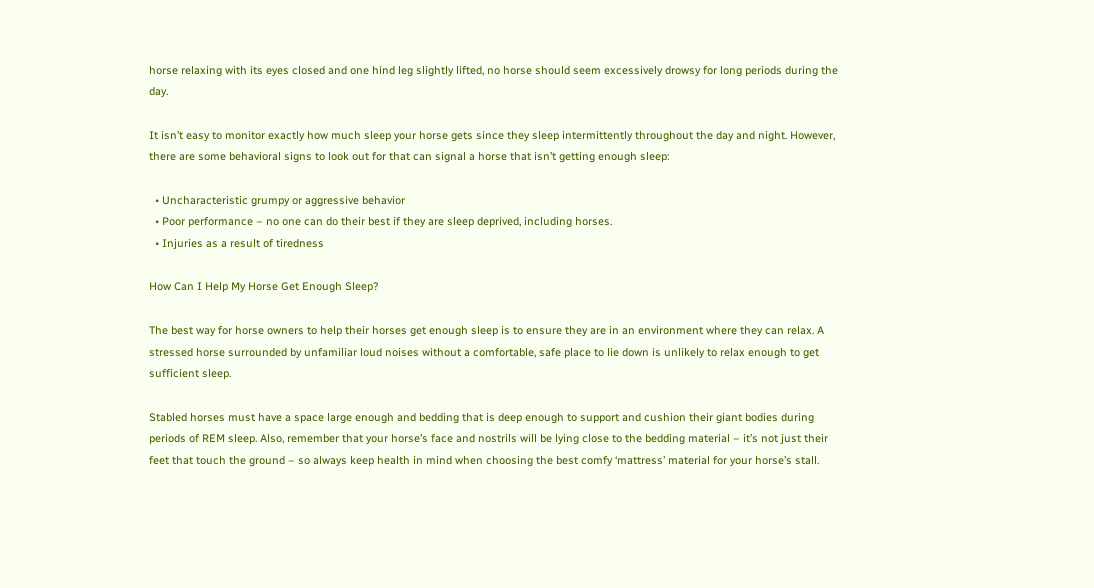horse relaxing with its eyes closed and one hind leg slightly lifted, no horse should seem excessively drowsy for long periods during the day.

It isn’t easy to monitor exactly how much sleep your horse gets since they sleep intermittently throughout the day and night. However, there are some behavioral signs to look out for that can signal a horse that isn’t getting enough sleep:

  • Uncharacteristic grumpy or aggressive behavior
  • Poor performance – no one can do their best if they are sleep deprived, including horses.
  • Injuries as a result of tiredness

How Can I Help My Horse Get Enough Sleep?

The best way for horse owners to help their horses get enough sleep is to ensure they are in an environment where they can relax. A stressed horse surrounded by unfamiliar loud noises without a comfortable, safe place to lie down is unlikely to relax enough to get sufficient sleep.

Stabled horses must have a space large enough and bedding that is deep enough to support and cushion their giant bodies during periods of REM sleep. Also, remember that your horse’s face and nostrils will be lying close to the bedding material – it’s not just their feet that touch the ground – so always keep health in mind when choosing the best comfy ‘mattress’ material for your horse’s stall.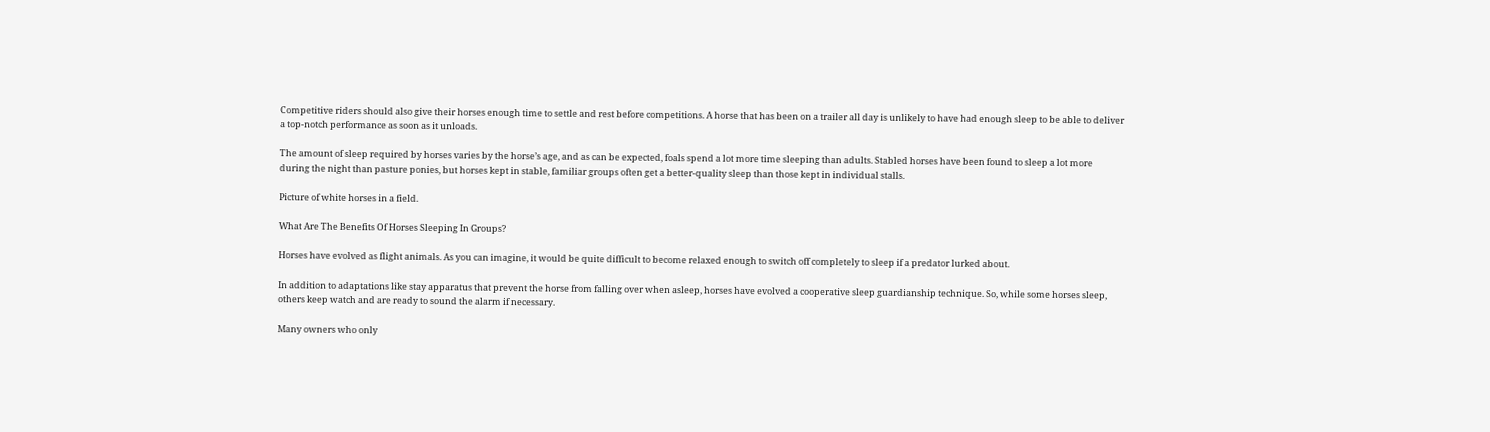Competitive riders should also give their horses enough time to settle and rest before competitions. A horse that has been on a trailer all day is unlikely to have had enough sleep to be able to deliver a top-notch performance as soon as it unloads.

The amount of sleep required by horses varies by the horse’s age, and as can be expected, foals spend a lot more time sleeping than adults. Stabled horses have been found to sleep a lot more during the night than pasture ponies, but horses kept in stable, familiar groups often get a better-quality sleep than those kept in individual stalls.

Picture of white horses in a field.

What Are The Benefits Of Horses Sleeping In Groups?

Horses have evolved as flight animals. As you can imagine, it would be quite difficult to become relaxed enough to switch off completely to sleep if a predator lurked about.

In addition to adaptations like stay apparatus that prevent the horse from falling over when asleep, horses have evolved a cooperative sleep guardianship technique. So, while some horses sleep, others keep watch and are ready to sound the alarm if necessary.

Many owners who only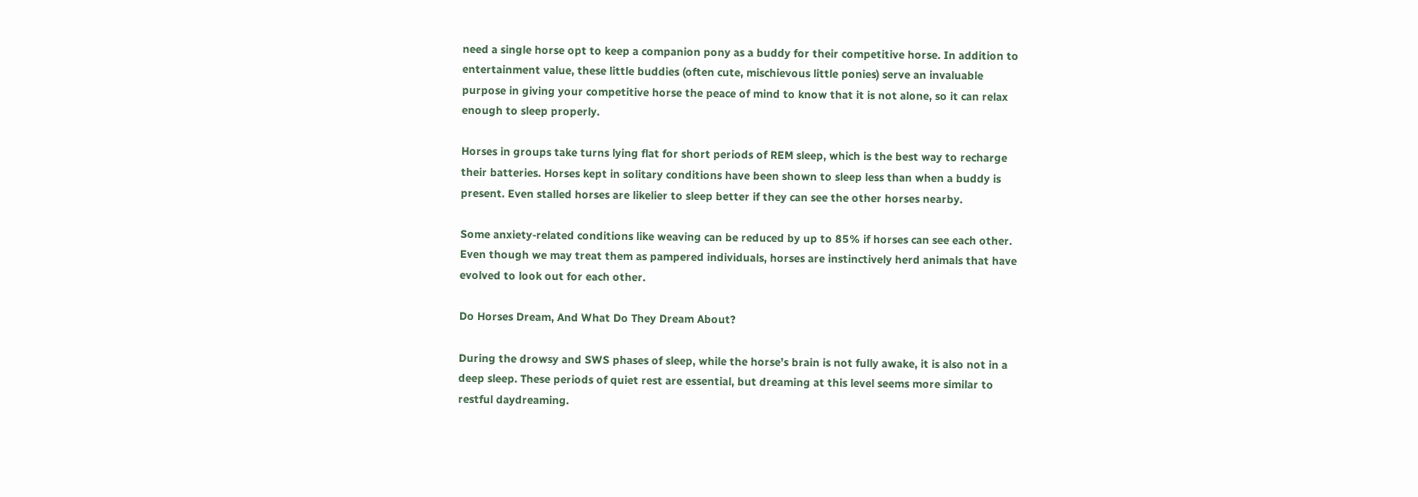need a single horse opt to keep a companion pony as a buddy for their competitive horse. In addition to entertainment value, these little buddies (often cute, mischievous little ponies) serve an invaluable purpose in giving your competitive horse the peace of mind to know that it is not alone, so it can relax enough to sleep properly.

Horses in groups take turns lying flat for short periods of REM sleep, which is the best way to recharge their batteries. Horses kept in solitary conditions have been shown to sleep less than when a buddy is present. Even stalled horses are likelier to sleep better if they can see the other horses nearby.

Some anxiety-related conditions like weaving can be reduced by up to 85% if horses can see each other. Even though we may treat them as pampered individuals, horses are instinctively herd animals that have evolved to look out for each other.

Do Horses Dream, And What Do They Dream About?

During the drowsy and SWS phases of sleep, while the horse’s brain is not fully awake, it is also not in a deep sleep. These periods of quiet rest are essential, but dreaming at this level seems more similar to restful daydreaming.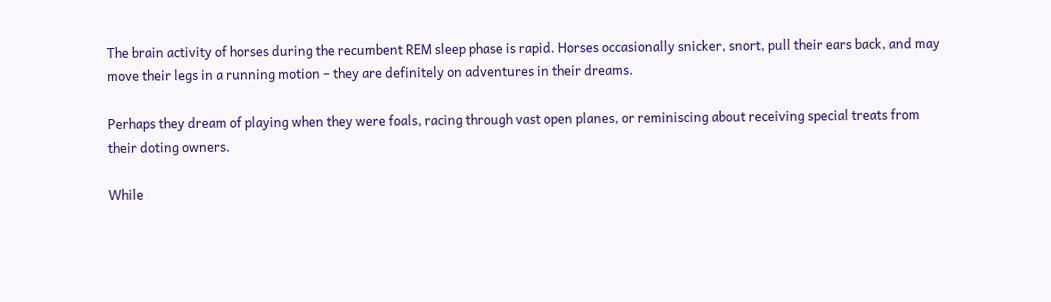The brain activity of horses during the recumbent REM sleep phase is rapid. Horses occasionally snicker, snort, pull their ears back, and may move their legs in a running motion – they are definitely on adventures in their dreams.

Perhaps they dream of playing when they were foals, racing through vast open planes, or reminiscing about receiving special treats from their doting owners.

While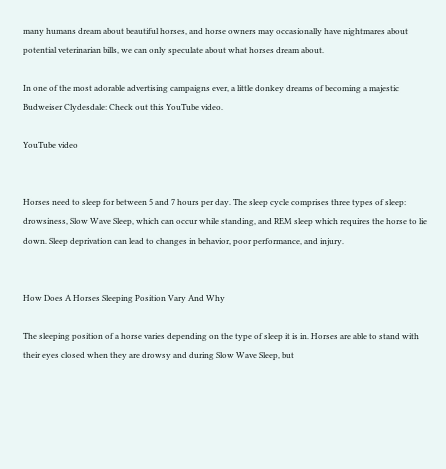many humans dream about beautiful horses, and horse owners may occasionally have nightmares about potential veterinarian bills, we can only speculate about what horses dream about.

In one of the most adorable advertising campaigns ever, a little donkey dreams of becoming a majestic Budweiser Clydesdale: Check out this YouTube video.

YouTube video


Horses need to sleep for between 5 and 7 hours per day. The sleep cycle comprises three types of sleep: drowsiness, Slow Wave Sleep, which can occur while standing, and REM sleep which requires the horse to lie down. Sleep deprivation can lead to changes in behavior, poor performance, and injury.


How Does A Horses Sleeping Position Vary And Why

The sleeping position of a horse varies depending on the type of sleep it is in. Horses are able to stand with their eyes closed when they are drowsy and during Slow Wave Sleep, but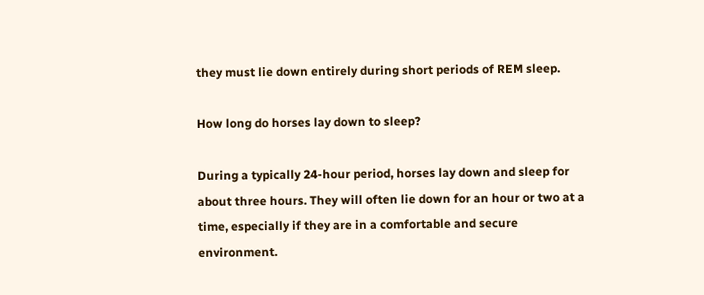they must lie down entirely during short periods of REM sleep.

How long do horses lay down to sleep?

During a typically 24-hour period, horses lay down and sleep for about three hours. They will often lie down for an hour or two at a time, especially if they are in a comfortable and secure environment.